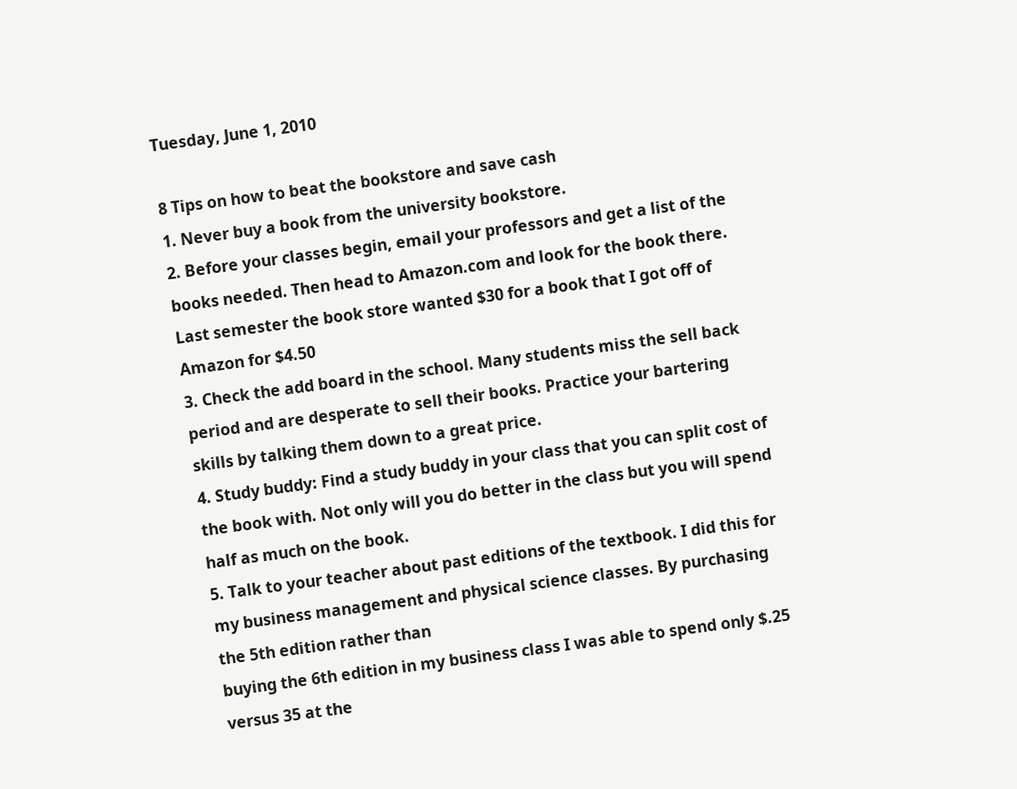Tuesday, June 1, 2010

8 Tips on how to beat the bookstore and save cash
1. Never buy a book from the university bookstore.
2. Before your classes begin, email your professors and get a list of the books needed. Then head to Amazon.com and look for the book there. Last semester the book store wanted $30 for a book that I got off of Amazon for $4.50
3. Check the add board in the school. Many students miss the sell back period and are desperate to sell their books. Practice your bartering skills by talking them down to a great price.
4. Study buddy: Find a study buddy in your class that you can split cost of the book with. Not only will you do better in the class but you will spend half as much on the book.
5. Talk to your teacher about past editions of the textbook. I did this for my business management and physical science classes. By purchasing the 5th edition rather than
buying the 6th edition in my business class I was able to spend only $.25 versus 35 at the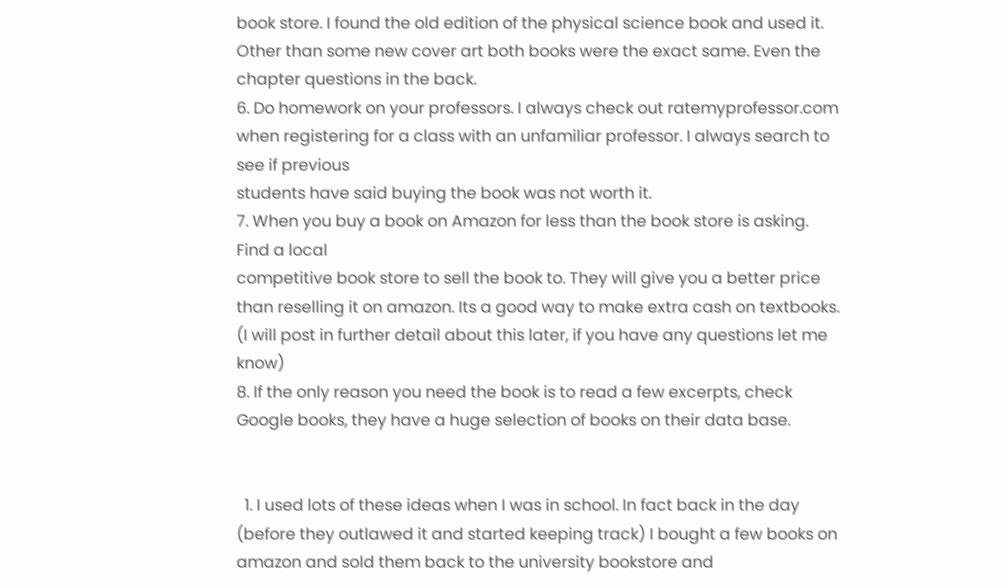book store. I found the old edition of the physical science book and used it. Other than some new cover art both books were the exact same. Even the chapter questions in the back.
6. Do homework on your professors. I always check out ratemyprofessor.com when registering for a class with an unfamiliar professor. I always search to see if previous
students have said buying the book was not worth it.
7. When you buy a book on Amazon for less than the book store is asking. Find a local
competitive book store to sell the book to. They will give you a better price than reselling it on amazon. Its a good way to make extra cash on textbooks. (I will post in further detail about this later, if you have any questions let me know)
8. If the only reason you need the book is to read a few excerpts, check Google books, they have a huge selection of books on their data base.


  1. I used lots of these ideas when I was in school. In fact back in the day (before they outlawed it and started keeping track) I bought a few books on amazon and sold them back to the university bookstore and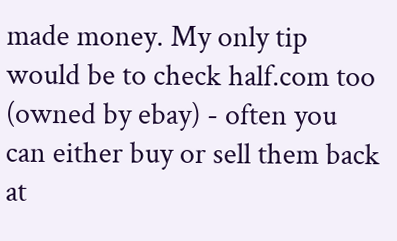made money. My only tip would be to check half.com too (owned by ebay) - often you can either buy or sell them back at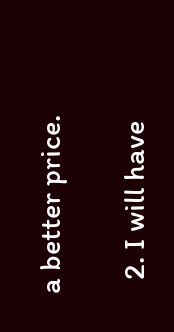a better price.

  2. I will have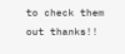to check them out thanks!!